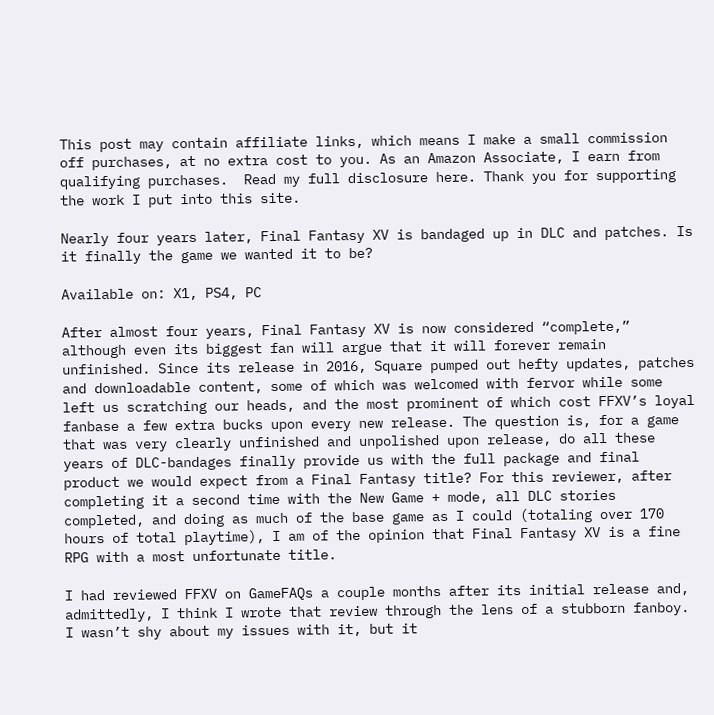This post may contain affiliate links, which means I make a small commission off purchases, at no extra cost to you. As an Amazon Associate, I earn from qualifying purchases.  Read my full disclosure here. Thank you for supporting the work I put into this site.

Nearly four years later, Final Fantasy XV is bandaged up in DLC and patches. Is it finally the game we wanted it to be?

Available on: X1, PS4, PC

After almost four years, Final Fantasy XV is now considered “complete,” although even its biggest fan will argue that it will forever remain unfinished. Since its release in 2016, Square pumped out hefty updates, patches and downloadable content, some of which was welcomed with fervor while some left us scratching our heads, and the most prominent of which cost FFXV’s loyal fanbase a few extra bucks upon every new release. The question is, for a game that was very clearly unfinished and unpolished upon release, do all these years of DLC-bandages finally provide us with the full package and final product we would expect from a Final Fantasy title? For this reviewer, after completing it a second time with the New Game + mode, all DLC stories completed, and doing as much of the base game as I could (totaling over 170 hours of total playtime), I am of the opinion that Final Fantasy XV is a fine RPG with a most unfortunate title.

I had reviewed FFXV on GameFAQs a couple months after its initial release and, admittedly, I think I wrote that review through the lens of a stubborn fanboy. I wasn’t shy about my issues with it, but it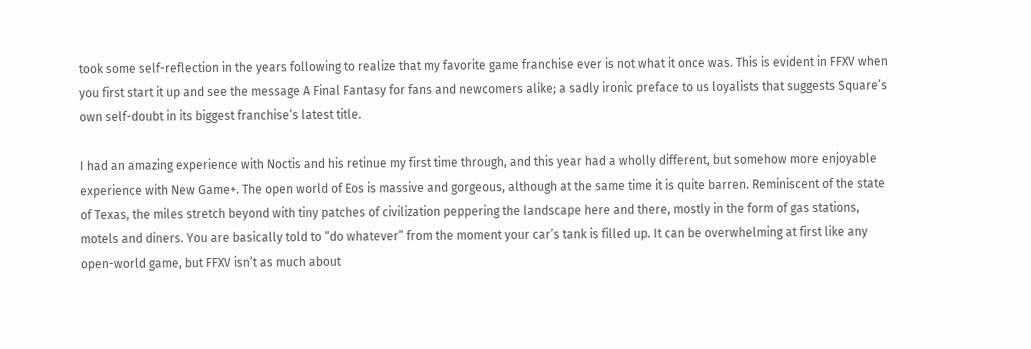took some self-reflection in the years following to realize that my favorite game franchise ever is not what it once was. This is evident in FFXV when you first start it up and see the message A Final Fantasy for fans and newcomers alike; a sadly ironic preface to us loyalists that suggests Square’s own self-doubt in its biggest franchise’s latest title.

I had an amazing experience with Noctis and his retinue my first time through, and this year had a wholly different, but somehow more enjoyable experience with New Game+. The open world of Eos is massive and gorgeous, although at the same time it is quite barren. Reminiscent of the state of Texas, the miles stretch beyond with tiny patches of civilization peppering the landscape here and there, mostly in the form of gas stations, motels and diners. You are basically told to “do whatever” from the moment your car’s tank is filled up. It can be overwhelming at first like any open-world game, but FFXV isn’t as much about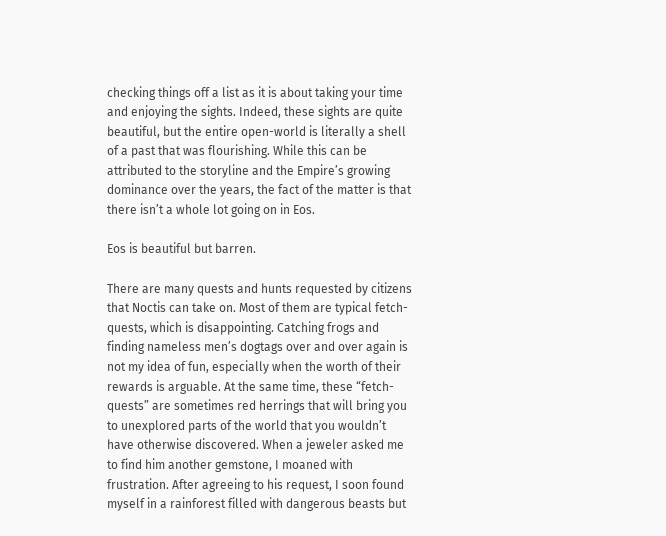checking things off a list as it is about taking your time and enjoying the sights. Indeed, these sights are quite beautiful, but the entire open-world is literally a shell of a past that was flourishing. While this can be attributed to the storyline and the Empire’s growing dominance over the years, the fact of the matter is that there isn’t a whole lot going on in Eos.

Eos is beautiful but barren.

There are many quests and hunts requested by citizens that Noctis can take on. Most of them are typical fetch-quests, which is disappointing. Catching frogs and finding nameless men’s dogtags over and over again is not my idea of fun, especially when the worth of their rewards is arguable. At the same time, these “fetch-quests” are sometimes red herrings that will bring you to unexplored parts of the world that you wouldn’t have otherwise discovered. When a jeweler asked me to find him another gemstone, I moaned with frustration. After agreeing to his request, I soon found myself in a rainforest filled with dangerous beasts but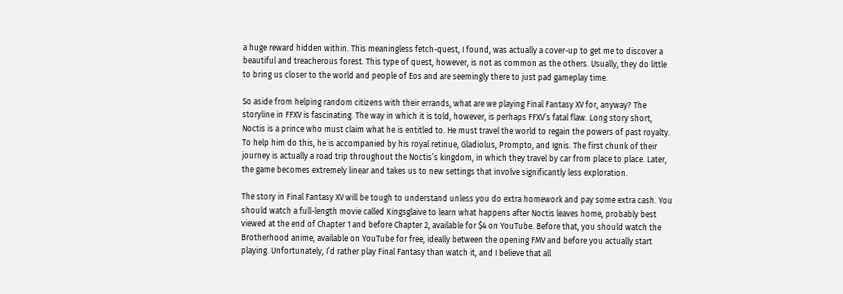a huge reward hidden within. This meaningless fetch-quest, I found, was actually a cover-up to get me to discover a beautiful and treacherous forest. This type of quest, however, is not as common as the others. Usually, they do little to bring us closer to the world and people of Eos and are seemingly there to just pad gameplay time.

So aside from helping random citizens with their errands, what are we playing Final Fantasy XV for, anyway? The storyline in FFXV is fascinating. The way in which it is told, however, is perhaps FFXV’s fatal flaw. Long story short, Noctis is a prince who must claim what he is entitled to. He must travel the world to regain the powers of past royalty. To help him do this, he is accompanied by his royal retinue, Gladiolus, Prompto, and Ignis. The first chunk of their journey is actually a road trip throughout the Noctis’s kingdom, in which they travel by car from place to place. Later, the game becomes extremely linear and takes us to new settings that involve significantly less exploration.

The story in Final Fantasy XV will be tough to understand unless you do extra homework and pay some extra cash. You should watch a full-length movie called Kingsglaive to learn what happens after Noctis leaves home, probably best viewed at the end of Chapter 1 and before Chapter 2, available for $4 on YouTube. Before that, you should watch the Brotherhood anime, available on YouTube for free, ideally between the opening FMV and before you actually start playing. Unfortunately, I’d rather play Final Fantasy than watch it, and I believe that all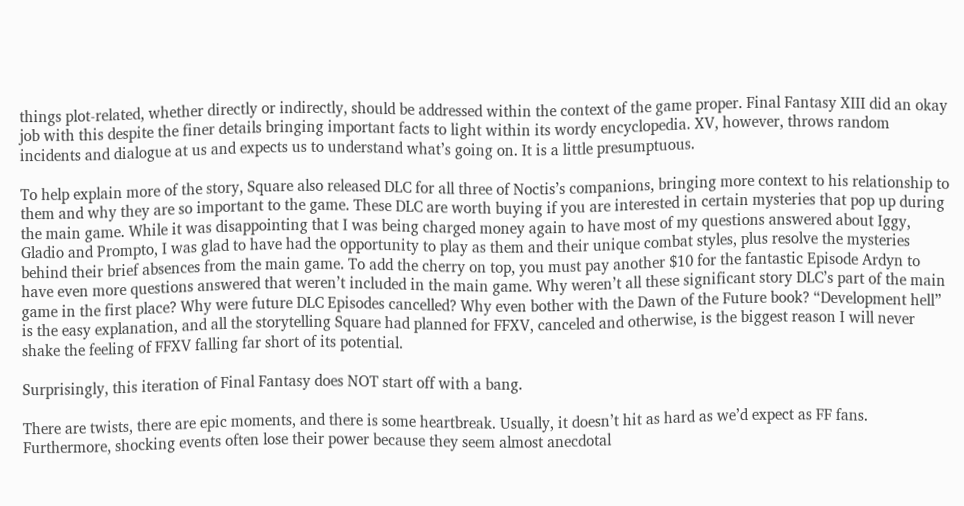things plot-related, whether directly or indirectly, should be addressed within the context of the game proper. Final Fantasy XIII did an okay job with this despite the finer details bringing important facts to light within its wordy encyclopedia. XV, however, throws random incidents and dialogue at us and expects us to understand what’s going on. It is a little presumptuous.

To help explain more of the story, Square also released DLC for all three of Noctis’s companions, bringing more context to his relationship to them and why they are so important to the game. These DLC are worth buying if you are interested in certain mysteries that pop up during the main game. While it was disappointing that I was being charged money again to have most of my questions answered about Iggy, Gladio and Prompto, I was glad to have had the opportunity to play as them and their unique combat styles, plus resolve the mysteries behind their brief absences from the main game. To add the cherry on top, you must pay another $10 for the fantastic Episode Ardyn to have even more questions answered that weren’t included in the main game. Why weren’t all these significant story DLC’s part of the main game in the first place? Why were future DLC Episodes cancelled? Why even bother with the Dawn of the Future book? “Development hell” is the easy explanation, and all the storytelling Square had planned for FFXV, canceled and otherwise, is the biggest reason I will never shake the feeling of FFXV falling far short of its potential.

Surprisingly, this iteration of Final Fantasy does NOT start off with a bang.

There are twists, there are epic moments, and there is some heartbreak. Usually, it doesn’t hit as hard as we’d expect as FF fans. Furthermore, shocking events often lose their power because they seem almost anecdotal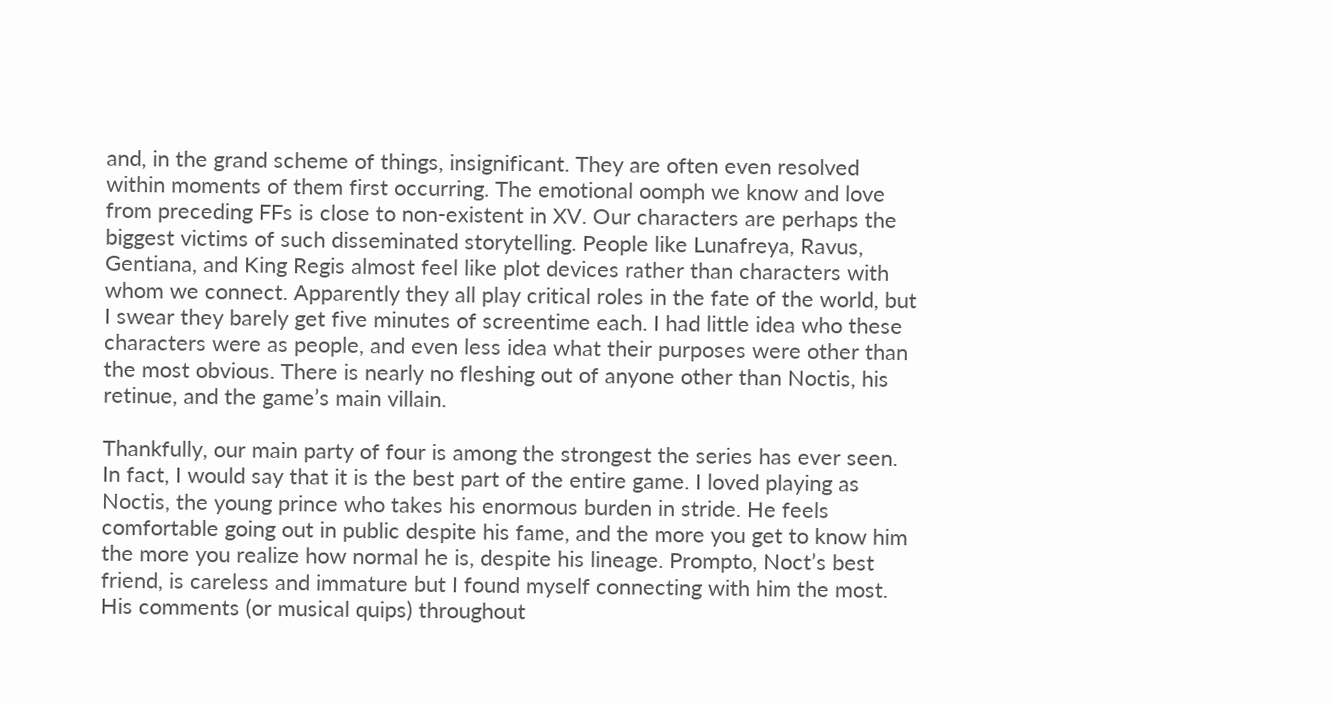and, in the grand scheme of things, insignificant. They are often even resolved within moments of them first occurring. The emotional oomph we know and love from preceding FFs is close to non-existent in XV. Our characters are perhaps the biggest victims of such disseminated storytelling. People like Lunafreya, Ravus, Gentiana, and King Regis almost feel like plot devices rather than characters with whom we connect. Apparently they all play critical roles in the fate of the world, but I swear they barely get five minutes of screentime each. I had little idea who these characters were as people, and even less idea what their purposes were other than the most obvious. There is nearly no fleshing out of anyone other than Noctis, his retinue, and the game’s main villain.

Thankfully, our main party of four is among the strongest the series has ever seen. In fact, I would say that it is the best part of the entire game. I loved playing as Noctis, the young prince who takes his enormous burden in stride. He feels comfortable going out in public despite his fame, and the more you get to know him the more you realize how normal he is, despite his lineage. Prompto, Noct’s best friend, is careless and immature but I found myself connecting with him the most. His comments (or musical quips) throughout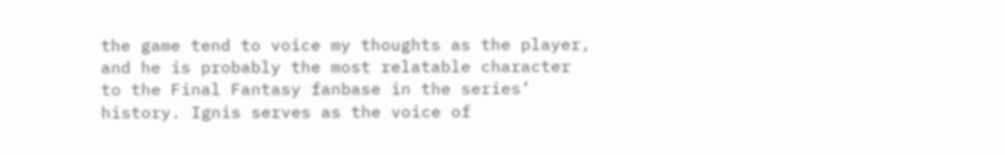the game tend to voice my thoughts as the player, and he is probably the most relatable character to the Final Fantasy fanbase in the series’ history. Ignis serves as the voice of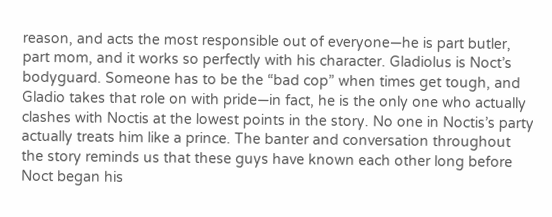reason, and acts the most responsible out of everyone—he is part butler, part mom, and it works so perfectly with his character. Gladiolus is Noct’s bodyguard. Someone has to be the “bad cop” when times get tough, and Gladio takes that role on with pride—in fact, he is the only one who actually clashes with Noctis at the lowest points in the story. No one in Noctis’s party actually treats him like a prince. The banter and conversation throughout the story reminds us that these guys have known each other long before Noct began his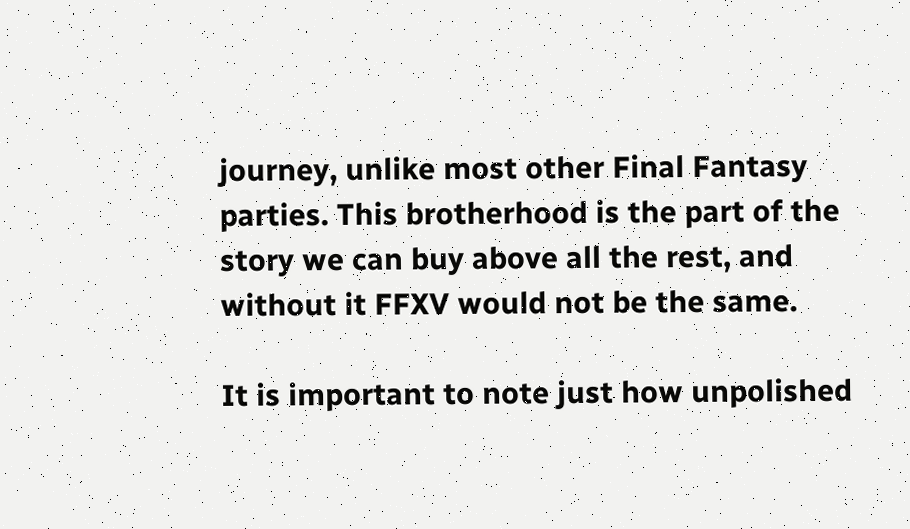journey, unlike most other Final Fantasy parties. This brotherhood is the part of the story we can buy above all the rest, and without it FFXV would not be the same.

It is important to note just how unpolished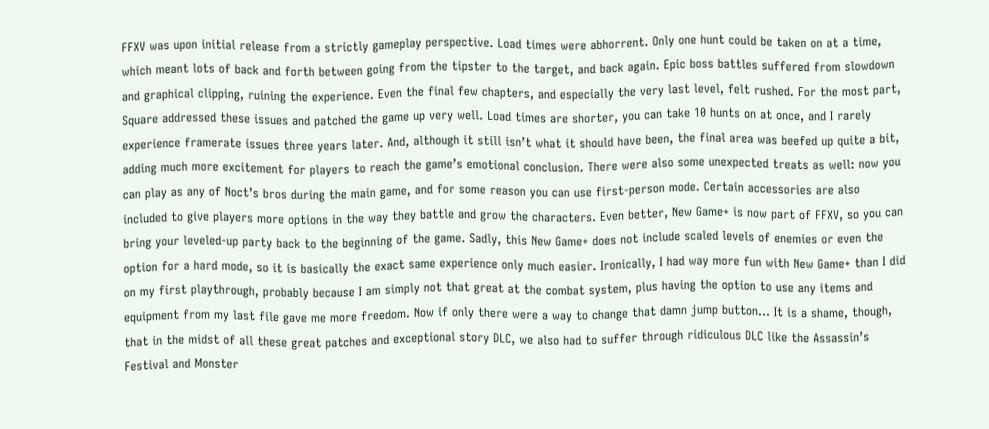FFXV was upon initial release from a strictly gameplay perspective. Load times were abhorrent. Only one hunt could be taken on at a time, which meant lots of back and forth between going from the tipster to the target, and back again. Epic boss battles suffered from slowdown and graphical clipping, ruining the experience. Even the final few chapters, and especially the very last level, felt rushed. For the most part, Square addressed these issues and patched the game up very well. Load times are shorter, you can take 10 hunts on at once, and I rarely experience framerate issues three years later. And, although it still isn’t what it should have been, the final area was beefed up quite a bit, adding much more excitement for players to reach the game’s emotional conclusion. There were also some unexpected treats as well: now you can play as any of Noct’s bros during the main game, and for some reason you can use first-person mode. Certain accessories are also included to give players more options in the way they battle and grow the characters. Even better, New Game+ is now part of FFXV, so you can bring your leveled-up party back to the beginning of the game. Sadly, this New Game+ does not include scaled levels of enemies or even the option for a hard mode, so it is basically the exact same experience only much easier. Ironically, I had way more fun with New Game+ than I did on my first playthrough, probably because I am simply not that great at the combat system, plus having the option to use any items and equipment from my last file gave me more freedom. Now if only there were a way to change that damn jump button… It is a shame, though, that in the midst of all these great patches and exceptional story DLC, we also had to suffer through ridiculous DLC like the Assassin’s Festival and Monster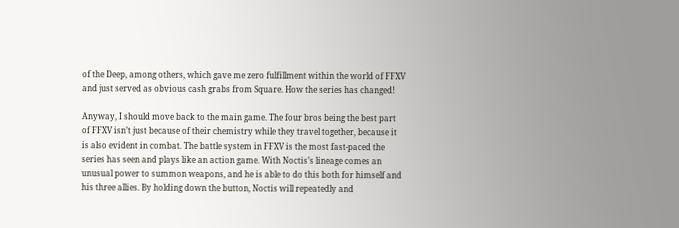of the Deep, among others, which gave me zero fulfillment within the world of FFXV and just served as obvious cash grabs from Square. How the series has changed!

Anyway, I should move back to the main game. The four bros being the best part of FFXV isn’t just because of their chemistry while they travel together, because it is also evident in combat. The battle system in FFXV is the most fast-paced the series has seen and plays like an action game. With Noctis’s lineage comes an unusual power to summon weapons, and he is able to do this both for himself and his three allies. By holding down the button, Noctis will repeatedly and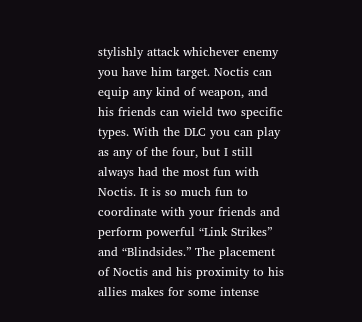stylishly attack whichever enemy you have him target. Noctis can equip any kind of weapon, and his friends can wield two specific types. With the DLC you can play as any of the four, but I still always had the most fun with Noctis. It is so much fun to coordinate with your friends and perform powerful “Link Strikes” and “Blindsides.” The placement of Noctis and his proximity to his allies makes for some intense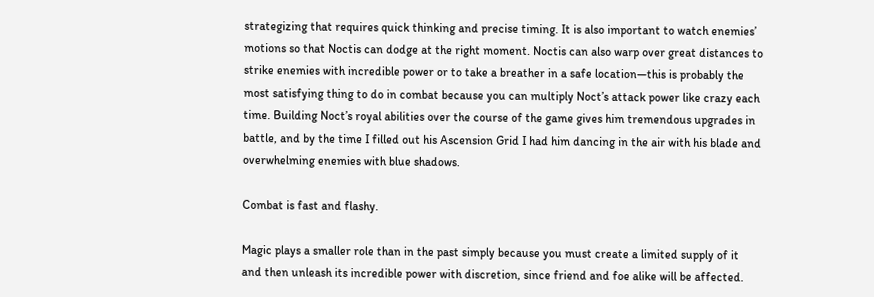strategizing that requires quick thinking and precise timing. It is also important to watch enemies’ motions so that Noctis can dodge at the right moment. Noctis can also warp over great distances to strike enemies with incredible power or to take a breather in a safe location—this is probably the most satisfying thing to do in combat because you can multiply Noct’s attack power like crazy each time. Building Noct’s royal abilities over the course of the game gives him tremendous upgrades in battle, and by the time I filled out his Ascension Grid I had him dancing in the air with his blade and overwhelming enemies with blue shadows.

Combat is fast and flashy.

Magic plays a smaller role than in the past simply because you must create a limited supply of it and then unleash its incredible power with discretion, since friend and foe alike will be affected.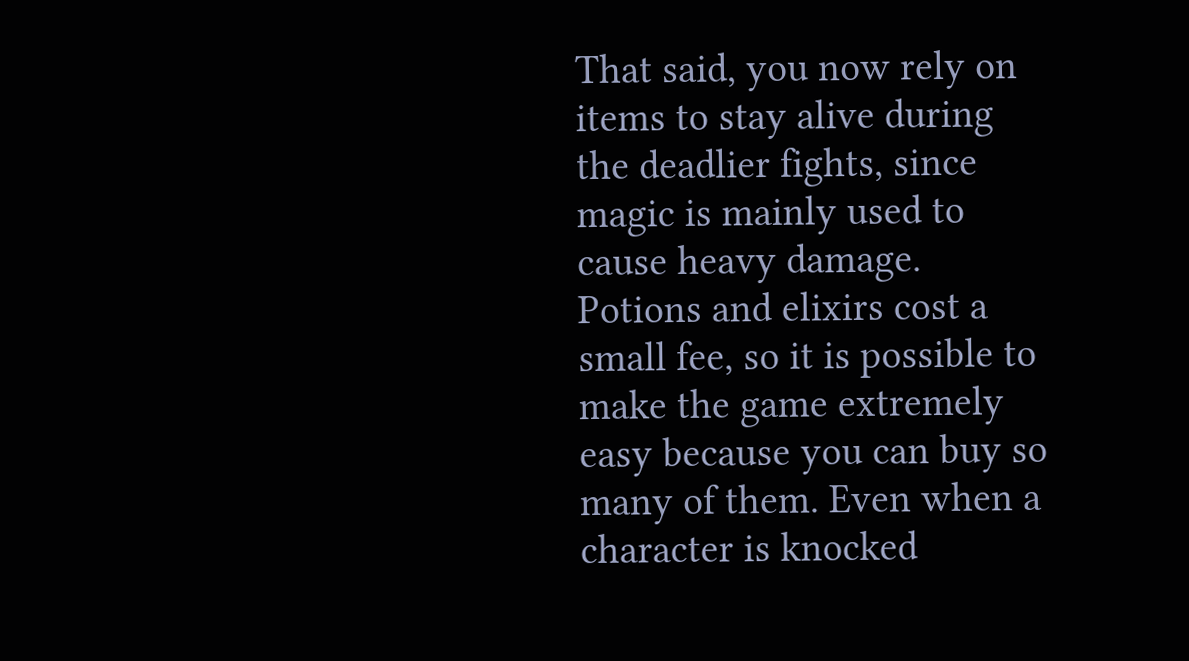That said, you now rely on items to stay alive during the deadlier fights, since magic is mainly used to cause heavy damage. Potions and elixirs cost a small fee, so it is possible to make the game extremely easy because you can buy so many of them. Even when a character is knocked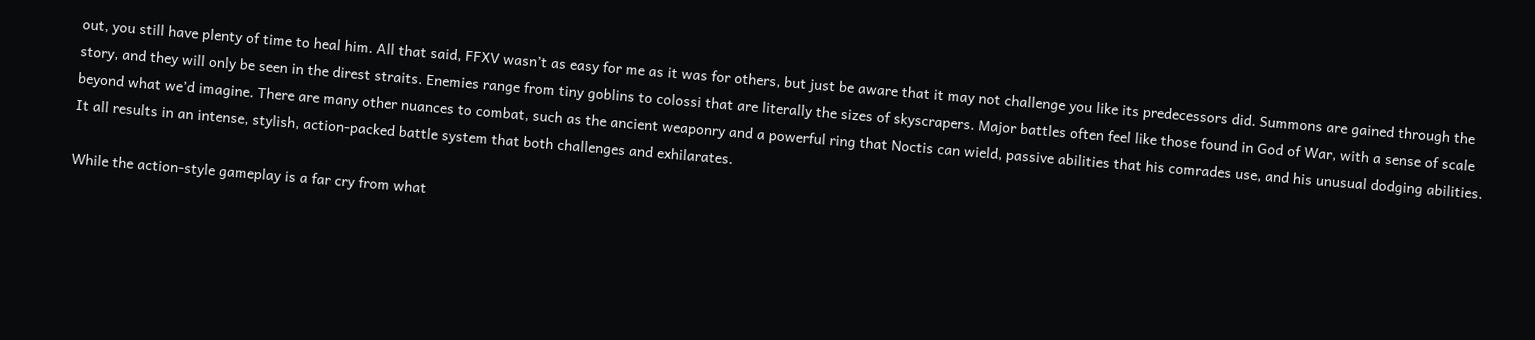out, you still have plenty of time to heal him. All that said, FFXV wasn’t as easy for me as it was for others, but just be aware that it may not challenge you like its predecessors did. Summons are gained through the story, and they will only be seen in the direst straits. Enemies range from tiny goblins to colossi that are literally the sizes of skyscrapers. Major battles often feel like those found in God of War, with a sense of scale beyond what we’d imagine. There are many other nuances to combat, such as the ancient weaponry and a powerful ring that Noctis can wield, passive abilities that his comrades use, and his unusual dodging abilities. It all results in an intense, stylish, action-packed battle system that both challenges and exhilarates.

While the action-style gameplay is a far cry from what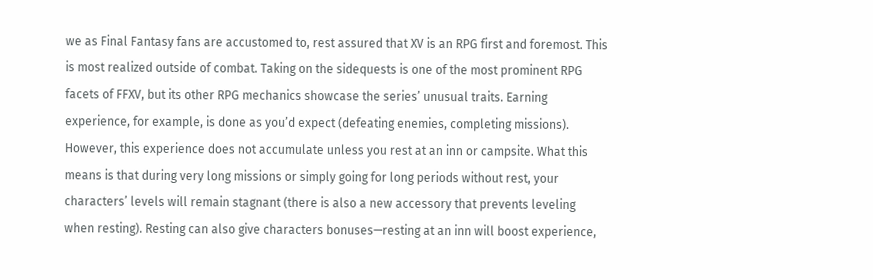we as Final Fantasy fans are accustomed to, rest assured that XV is an RPG first and foremost. This is most realized outside of combat. Taking on the sidequests is one of the most prominent RPG facets of FFXV, but its other RPG mechanics showcase the series’ unusual traits. Earning experience, for example, is done as you’d expect (defeating enemies, completing missions). However, this experience does not accumulate unless you rest at an inn or campsite. What this means is that during very long missions or simply going for long periods without rest, your characters’ levels will remain stagnant (there is also a new accessory that prevents leveling when resting). Resting can also give characters bonuses—resting at an inn will boost experience,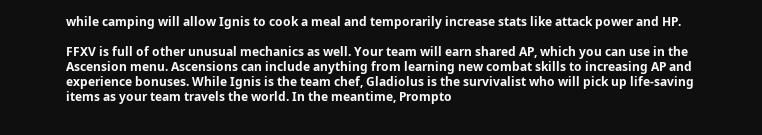while camping will allow Ignis to cook a meal and temporarily increase stats like attack power and HP.

FFXV is full of other unusual mechanics as well. Your team will earn shared AP, which you can use in the Ascension menu. Ascensions can include anything from learning new combat skills to increasing AP and experience bonuses. While Ignis is the team chef, Gladiolus is the survivalist who will pick up life-saving items as your team travels the world. In the meantime, Prompto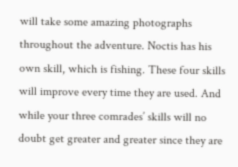will take some amazing photographs throughout the adventure. Noctis has his own skill, which is fishing. These four skills will improve every time they are used. And while your three comrades’ skills will no doubt get greater and greater since they are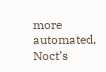more automated, Noct’s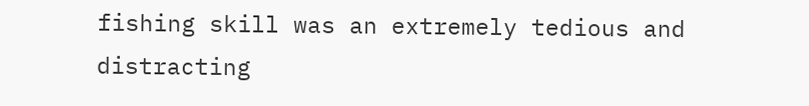fishing skill was an extremely tedious and distracting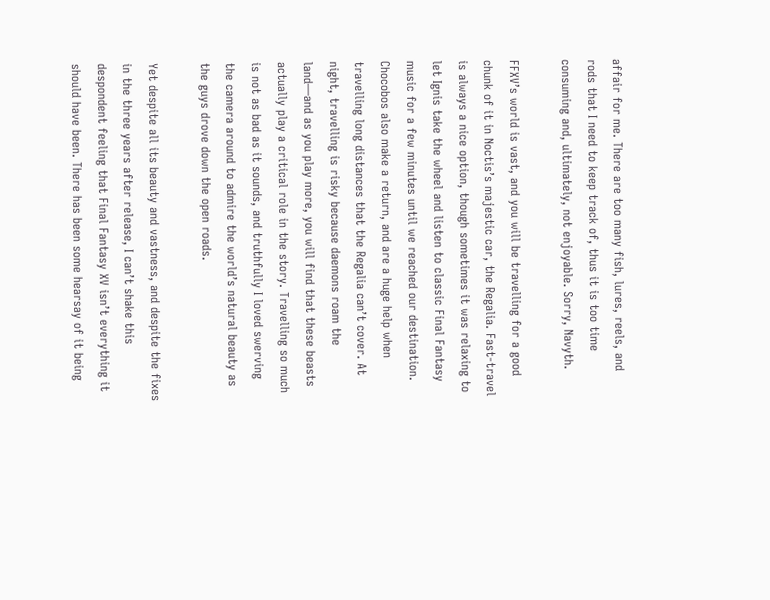affair for me. There are too many fish, lures, reels, and rods that I need to keep track of, thus it is too time consuming and, ultimately, not enjoyable. Sorry, Navyth.

FFXV’s world is vast, and you will be travelling for a good chunk of it in Noctis’s majestic car, the Regalia. Fast-travel is always a nice option, though sometimes it was relaxing to let Ignis take the wheel and listen to classic Final Fantasy music for a few minutes until we reached our destination. Chocobos also make a return, and are a huge help when travelling long distances that the Regalia can’t cover. At night, travelling is risky because daemons roam the land—and as you play more, you will find that these beasts actually play a critical role in the story. Travelling so much is not as bad as it sounds, and truthfully I loved swerving the camera around to admire the world’s natural beauty as the guys drove down the open roads.

Yet despite all its beauty and vastness, and despite the fixes in the three years after release, I can’t shake this despondent feeling that Final Fantasy XV isn’t everything it should have been. There has been some hearsay of it being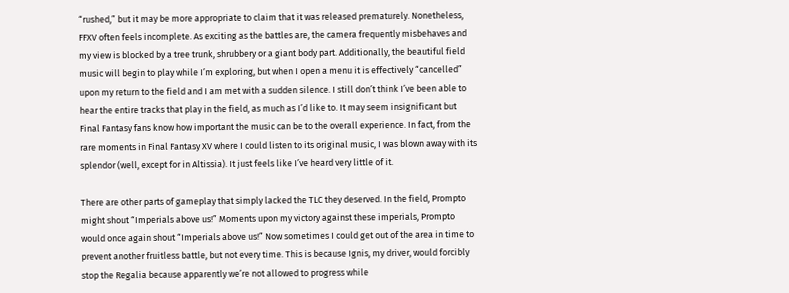“rushed,” but it may be more appropriate to claim that it was released prematurely. Nonetheless, FFXV often feels incomplete. As exciting as the battles are, the camera frequently misbehaves and my view is blocked by a tree trunk, shrubbery or a giant body part. Additionally, the beautiful field music will begin to play while I’m exploring, but when I open a menu it is effectively “cancelled” upon my return to the field and I am met with a sudden silence. I still don’t think I’ve been able to hear the entire tracks that play in the field, as much as I’d like to. It may seem insignificant but Final Fantasy fans know how important the music can be to the overall experience. In fact, from the rare moments in Final Fantasy XV where I could listen to its original music, I was blown away with its splendor (well, except for in Altissia). It just feels like I’ve heard very little of it.

There are other parts of gameplay that simply lacked the TLC they deserved. In the field, Prompto might shout “Imperials above us!” Moments upon my victory against these imperials, Prompto would once again shout “Imperials above us!” Now sometimes I could get out of the area in time to prevent another fruitless battle, but not every time. This is because Ignis, my driver, would forcibly stop the Regalia because apparently we’re not allowed to progress while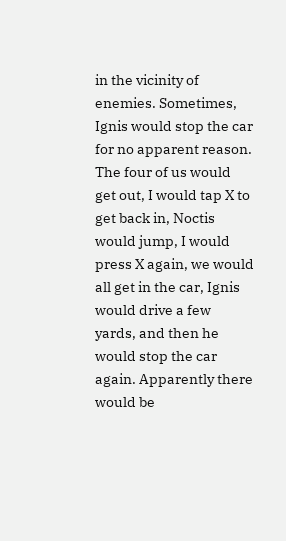in the vicinity of enemies. Sometimes, Ignis would stop the car for no apparent reason. The four of us would get out, I would tap X to get back in, Noctis would jump, I would press X again, we would all get in the car, Ignis would drive a few yards, and then he would stop the car again. Apparently there would be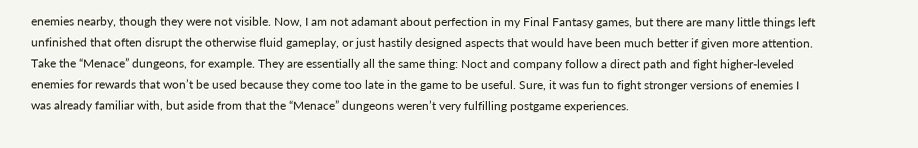enemies nearby, though they were not visible. Now, I am not adamant about perfection in my Final Fantasy games, but there are many little things left unfinished that often disrupt the otherwise fluid gameplay, or just hastily designed aspects that would have been much better if given more attention. Take the “Menace” dungeons, for example. They are essentially all the same thing: Noct and company follow a direct path and fight higher-leveled enemies for rewards that won’t be used because they come too late in the game to be useful. Sure, it was fun to fight stronger versions of enemies I was already familiar with, but aside from that the “Menace” dungeons weren’t very fulfilling postgame experiences.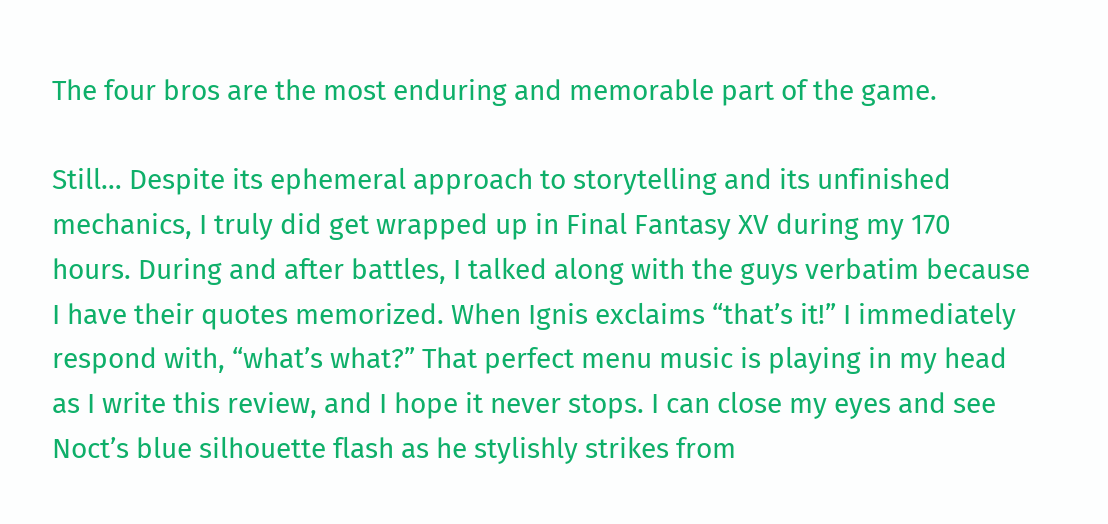The four bros are the most enduring and memorable part of the game.

Still… Despite its ephemeral approach to storytelling and its unfinished mechanics, I truly did get wrapped up in Final Fantasy XV during my 170 hours. During and after battles, I talked along with the guys verbatim because I have their quotes memorized. When Ignis exclaims “that’s it!” I immediately respond with, “what’s what?” That perfect menu music is playing in my head as I write this review, and I hope it never stops. I can close my eyes and see Noct’s blue silhouette flash as he stylishly strikes from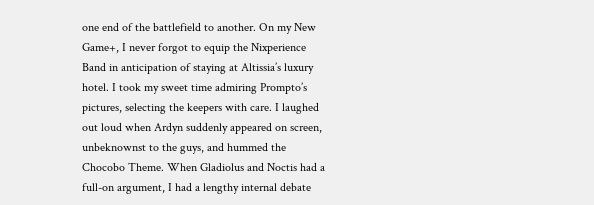one end of the battlefield to another. On my New Game+, I never forgot to equip the Nixperience Band in anticipation of staying at Altissia’s luxury hotel. I took my sweet time admiring Prompto’s pictures, selecting the keepers with care. I laughed out loud when Ardyn suddenly appeared on screen, unbeknownst to the guys, and hummed the Chocobo Theme. When Gladiolus and Noctis had a full-on argument, I had a lengthy internal debate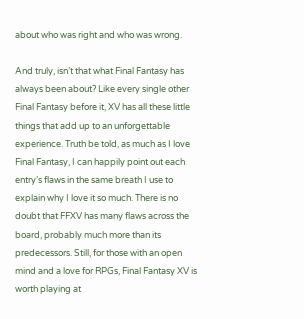about who was right and who was wrong.

And truly, isn’t that what Final Fantasy has always been about? Like every single other Final Fantasy before it, XV has all these little things that add up to an unforgettable experience. Truth be told, as much as I love Final Fantasy, I can happily point out each entry’s flaws in the same breath I use to explain why I love it so much. There is no doubt that FFXV has many flaws across the board, probably much more than its predecessors. Still, for those with an open mind and a love for RPGs, Final Fantasy XV is worth playing at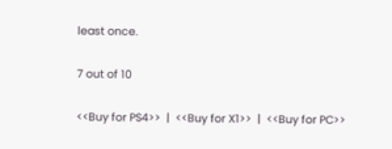least once.

7 out of 10

<<Buy for PS4>>  |  <<Buy for X1>>  |  <<Buy for PC>>